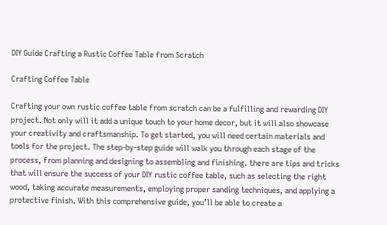DIY Guide Crafting a Rustic Coffee Table from Scratch

Crafting Coffee Table

Crafting your own rustic coffee table from scratch can be a fulfilling and rewarding DIY project. Not only will it add a unique touch to your home decor, but it will also showcase your creativity and craftsmanship. To get started, you will need certain materials and tools for the project. The step-by-step guide will walk you through each stage of the process, from planning and designing to assembling and finishing. there are tips and tricks that will ensure the success of your DIY rustic coffee table, such as selecting the right wood, taking accurate measurements, employing proper sanding techniques, and applying a protective finish. With this comprehensive guide, you’ll be able to create a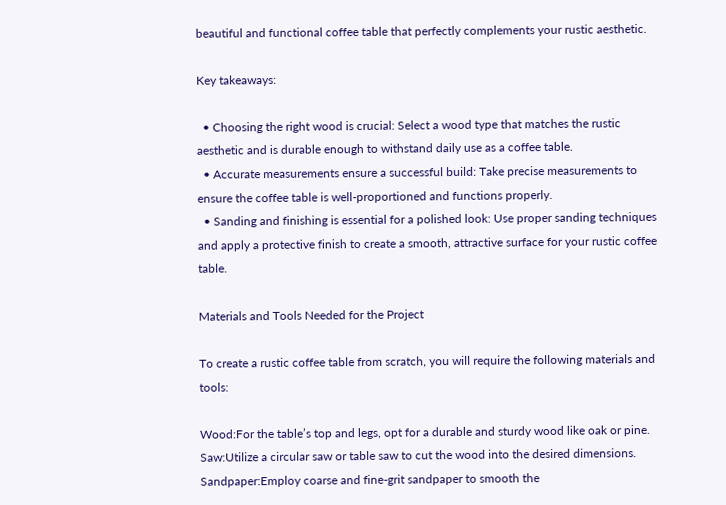beautiful and functional coffee table that perfectly complements your rustic aesthetic.

Key takeaways:

  • Choosing the right wood is crucial: Select a wood type that matches the rustic aesthetic and is durable enough to withstand daily use as a coffee table.
  • Accurate measurements ensure a successful build: Take precise measurements to ensure the coffee table is well-proportioned and functions properly.
  • Sanding and finishing is essential for a polished look: Use proper sanding techniques and apply a protective finish to create a smooth, attractive surface for your rustic coffee table.

Materials and Tools Needed for the Project

To create a rustic coffee table from scratch, you will require the following materials and tools:

Wood:For the table’s top and legs, opt for a durable and sturdy wood like oak or pine.
Saw:Utilize a circular saw or table saw to cut the wood into the desired dimensions.
Sandpaper:Employ coarse and fine-grit sandpaper to smooth the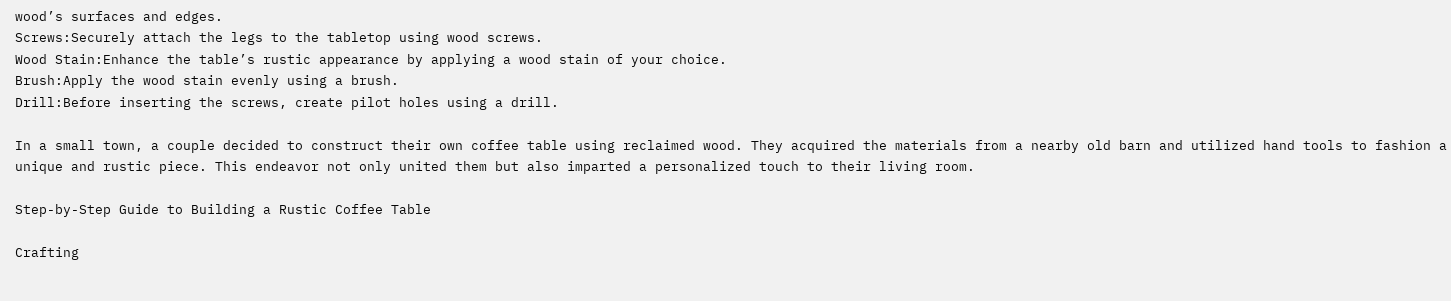wood’s surfaces and edges.
Screws:Securely attach the legs to the tabletop using wood screws.
Wood Stain:Enhance the table’s rustic appearance by applying a wood stain of your choice.
Brush:Apply the wood stain evenly using a brush.
Drill:Before inserting the screws, create pilot holes using a drill.

In a small town, a couple decided to construct their own coffee table using reclaimed wood. They acquired the materials from a nearby old barn and utilized hand tools to fashion a unique and rustic piece. This endeavor not only united them but also imparted a personalized touch to their living room.

Step-by-Step Guide to Building a Rustic Coffee Table

Crafting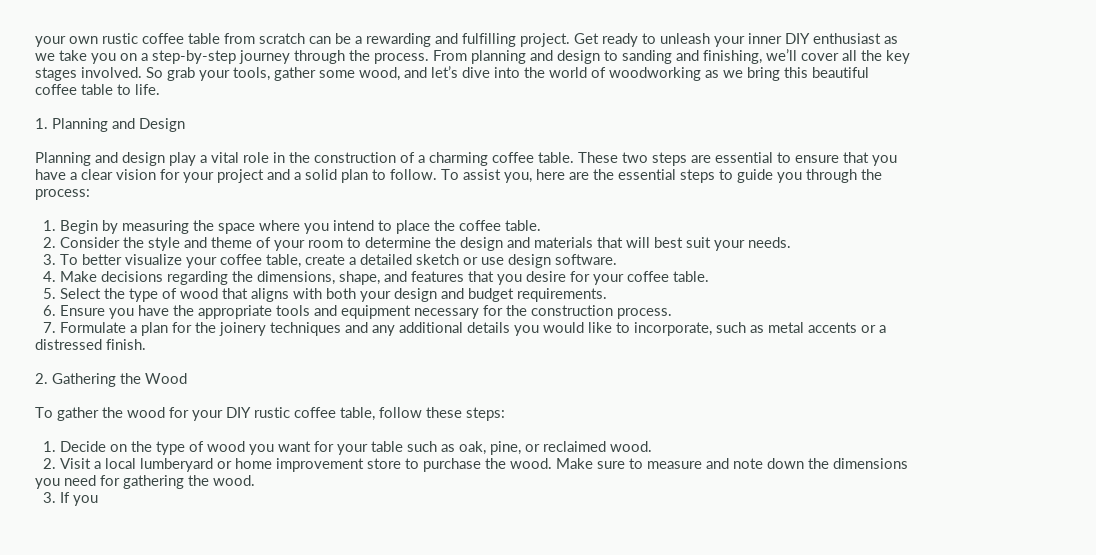your own rustic coffee table from scratch can be a rewarding and fulfilling project. Get ready to unleash your inner DIY enthusiast as we take you on a step-by-step journey through the process. From planning and design to sanding and finishing, we’ll cover all the key stages involved. So grab your tools, gather some wood, and let’s dive into the world of woodworking as we bring this beautiful coffee table to life.

1. Planning and Design

Planning and design play a vital role in the construction of a charming coffee table. These two steps are essential to ensure that you have a clear vision for your project and a solid plan to follow. To assist you, here are the essential steps to guide you through the process:

  1. Begin by measuring the space where you intend to place the coffee table.
  2. Consider the style and theme of your room to determine the design and materials that will best suit your needs.
  3. To better visualize your coffee table, create a detailed sketch or use design software.
  4. Make decisions regarding the dimensions, shape, and features that you desire for your coffee table.
  5. Select the type of wood that aligns with both your design and budget requirements.
  6. Ensure you have the appropriate tools and equipment necessary for the construction process.
  7. Formulate a plan for the joinery techniques and any additional details you would like to incorporate, such as metal accents or a distressed finish.

2. Gathering the Wood

To gather the wood for your DIY rustic coffee table, follow these steps:

  1. Decide on the type of wood you want for your table such as oak, pine, or reclaimed wood.
  2. Visit a local lumberyard or home improvement store to purchase the wood. Make sure to measure and note down the dimensions you need for gathering the wood.
  3. If you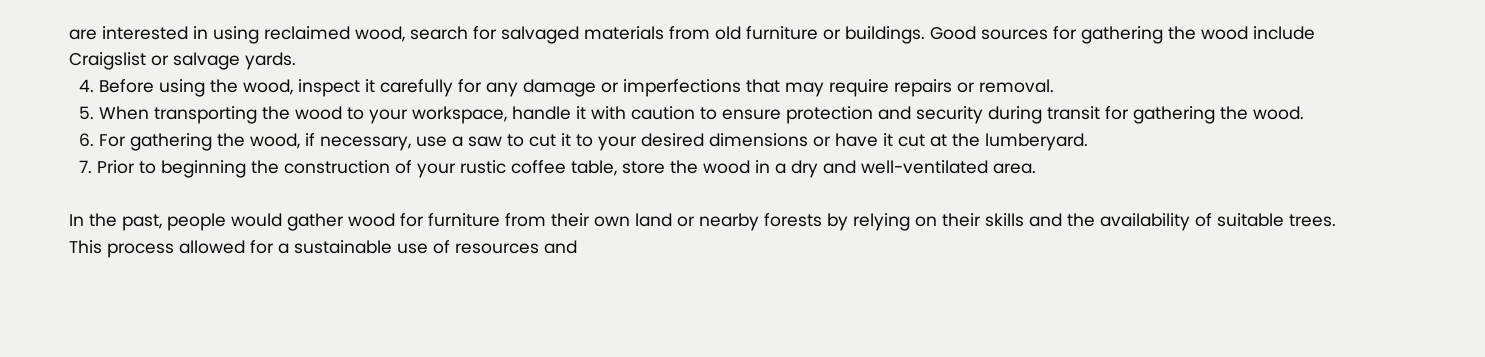are interested in using reclaimed wood, search for salvaged materials from old furniture or buildings. Good sources for gathering the wood include Craigslist or salvage yards.
  4. Before using the wood, inspect it carefully for any damage or imperfections that may require repairs or removal.
  5. When transporting the wood to your workspace, handle it with caution to ensure protection and security during transit for gathering the wood.
  6. For gathering the wood, if necessary, use a saw to cut it to your desired dimensions or have it cut at the lumberyard.
  7. Prior to beginning the construction of your rustic coffee table, store the wood in a dry and well-ventilated area.

In the past, people would gather wood for furniture from their own land or nearby forests by relying on their skills and the availability of suitable trees. This process allowed for a sustainable use of resources and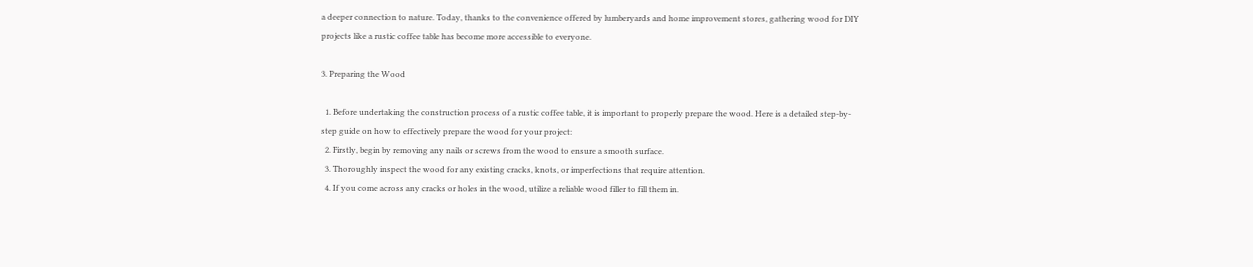a deeper connection to nature. Today, thanks to the convenience offered by lumberyards and home improvement stores, gathering wood for DIY projects like a rustic coffee table has become more accessible to everyone.

3. Preparing the Wood

  1. Before undertaking the construction process of a rustic coffee table, it is important to properly prepare the wood. Here is a detailed step-by-step guide on how to effectively prepare the wood for your project:
  2. Firstly, begin by removing any nails or screws from the wood to ensure a smooth surface.
  3. Thoroughly inspect the wood for any existing cracks, knots, or imperfections that require attention.
  4. If you come across any cracks or holes in the wood, utilize a reliable wood filler to fill them in.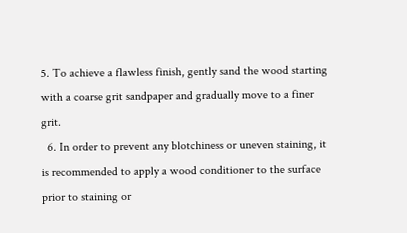5. To achieve a flawless finish, gently sand the wood starting with a coarse grit sandpaper and gradually move to a finer grit.
  6. In order to prevent any blotchiness or uneven staining, it is recommended to apply a wood conditioner to the surface prior to staining or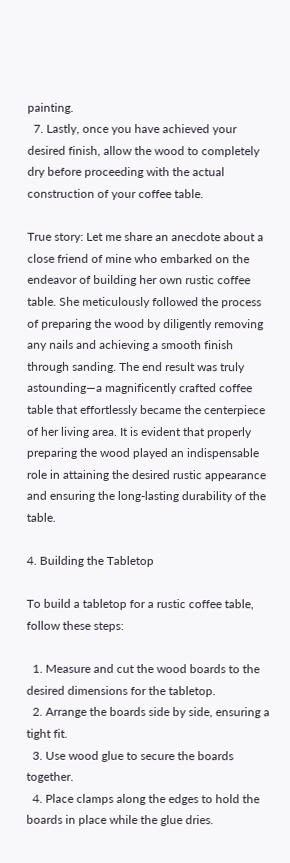painting.
  7. Lastly, once you have achieved your desired finish, allow the wood to completely dry before proceeding with the actual construction of your coffee table.

True story: Let me share an anecdote about a close friend of mine who embarked on the endeavor of building her own rustic coffee table. She meticulously followed the process of preparing the wood by diligently removing any nails and achieving a smooth finish through sanding. The end result was truly astounding—a magnificently crafted coffee table that effortlessly became the centerpiece of her living area. It is evident that properly preparing the wood played an indispensable role in attaining the desired rustic appearance and ensuring the long-lasting durability of the table.

4. Building the Tabletop

To build a tabletop for a rustic coffee table, follow these steps:

  1. Measure and cut the wood boards to the desired dimensions for the tabletop.
  2. Arrange the boards side by side, ensuring a tight fit.
  3. Use wood glue to secure the boards together.
  4. Place clamps along the edges to hold the boards in place while the glue dries.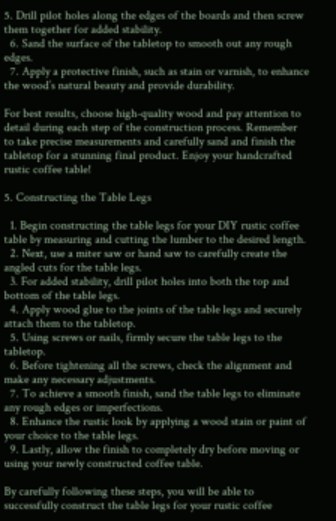5. Drill pilot holes along the edges of the boards and then screw them together for added stability.
  6. Sand the surface of the tabletop to smooth out any rough edges.
  7. Apply a protective finish, such as stain or varnish, to enhance the wood’s natural beauty and provide durability.

For best results, choose high-quality wood and pay attention to detail during each step of the construction process. Remember to take precise measurements and carefully sand and finish the tabletop for a stunning final product. Enjoy your handcrafted rustic coffee table!

5. Constructing the Table Legs

  1. Begin constructing the table legs for your DIY rustic coffee table by measuring and cutting the lumber to the desired length.
  2. Next, use a miter saw or hand saw to carefully create the angled cuts for the table legs.
  3. For added stability, drill pilot holes into both the top and bottom of the table legs.
  4. Apply wood glue to the joints of the table legs and securely attach them to the tabletop.
  5. Using screws or nails, firmly secure the table legs to the tabletop.
  6. Before tightening all the screws, check the alignment and make any necessary adjustments.
  7. To achieve a smooth finish, sand the table legs to eliminate any rough edges or imperfections.
  8. Enhance the rustic look by applying a wood stain or paint of your choice to the table legs.
  9. Lastly, allow the finish to completely dry before moving or using your newly constructed coffee table.

By carefully following these steps, you will be able to successfully construct the table legs for your rustic coffee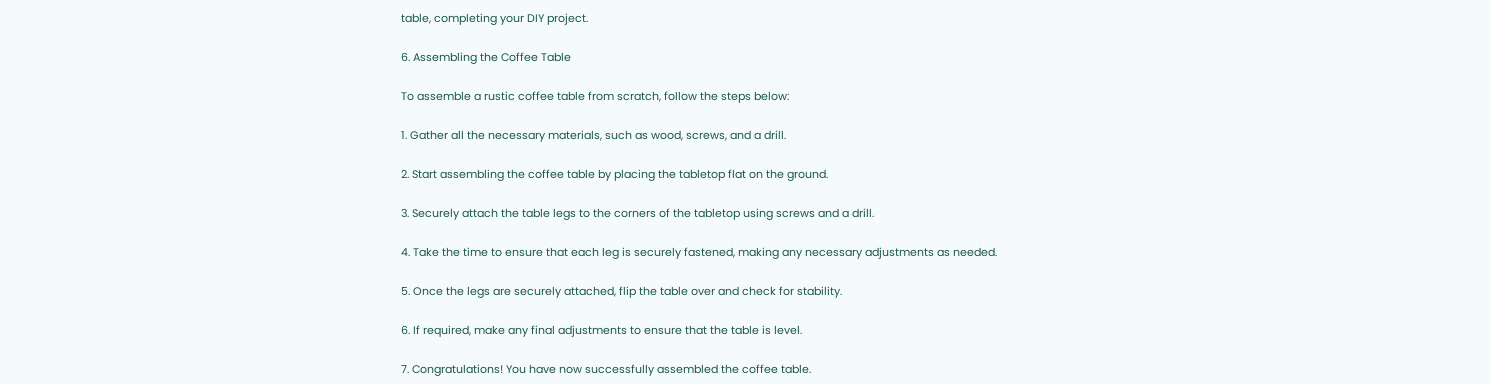table, completing your DIY project.

6. Assembling the Coffee Table

To assemble a rustic coffee table from scratch, follow the steps below:

1. Gather all the necessary materials, such as wood, screws, and a drill.

2. Start assembling the coffee table by placing the tabletop flat on the ground.

3. Securely attach the table legs to the corners of the tabletop using screws and a drill.

4. Take the time to ensure that each leg is securely fastened, making any necessary adjustments as needed.

5. Once the legs are securely attached, flip the table over and check for stability.

6. If required, make any final adjustments to ensure that the table is level.

7. Congratulations! You have now successfully assembled the coffee table.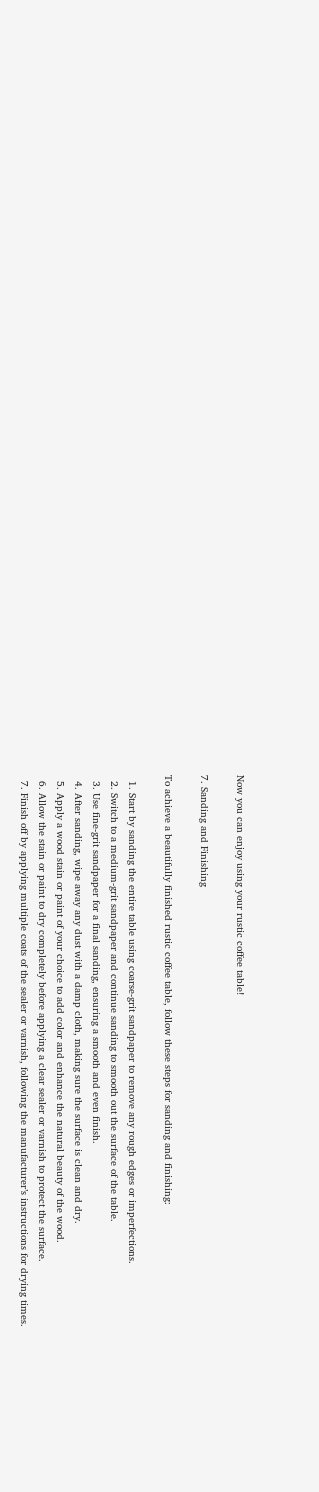Now you can enjoy using your rustic coffee table!

7. Sanding and Finishing

To achieve a beautifully finished rustic coffee table, follow these steps for sanding and finishing:

  1. Start by sanding the entire table using coarse-grit sandpaper to remove any rough edges or imperfections.
  2. Switch to a medium-grit sandpaper and continue sanding to smooth out the surface of the table.
  3. Use fine-grit sandpaper for a final sanding, ensuring a smooth and even finish.
  4. After sanding, wipe away any dust with a damp cloth, making sure the surface is clean and dry.
  5. Apply a wood stain or paint of your choice to add color and enhance the natural beauty of the wood.
  6. Allow the stain or paint to dry completely before applying a clear sealer or varnish to protect the surface.
  7. Finish off by applying multiple coats of the sealer or varnish, following the manufacturer’s instructions for drying times.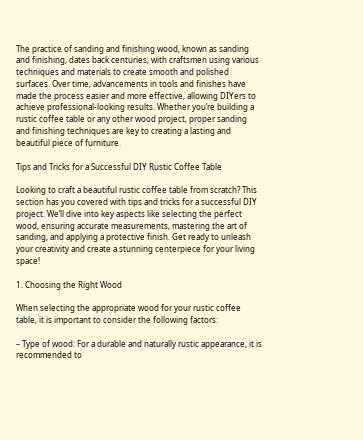The practice of sanding and finishing wood, known as sanding and finishing, dates back centuries, with craftsmen using various techniques and materials to create smooth and polished surfaces. Over time, advancements in tools and finishes have made the process easier and more effective, allowing DIYers to achieve professional-looking results. Whether you’re building a rustic coffee table or any other wood project, proper sanding and finishing techniques are key to creating a lasting and beautiful piece of furniture.

Tips and Tricks for a Successful DIY Rustic Coffee Table

Looking to craft a beautiful rustic coffee table from scratch? This section has you covered with tips and tricks for a successful DIY project. We’ll dive into key aspects like selecting the perfect wood, ensuring accurate measurements, mastering the art of sanding, and applying a protective finish. Get ready to unleash your creativity and create a stunning centerpiece for your living space!

1. Choosing the Right Wood

When selecting the appropriate wood for your rustic coffee table, it is important to consider the following factors:

– Type of wood: For a durable and naturally rustic appearance, it is recommended to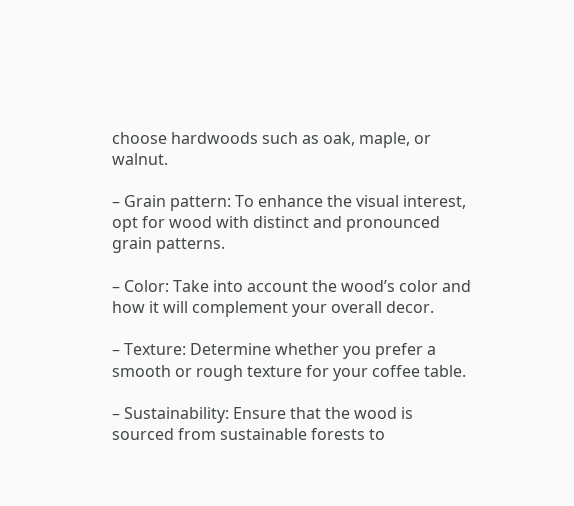choose hardwoods such as oak, maple, or walnut.

– Grain pattern: To enhance the visual interest, opt for wood with distinct and pronounced grain patterns.

– Color: Take into account the wood’s color and how it will complement your overall decor.

– Texture: Determine whether you prefer a smooth or rough texture for your coffee table.

– Sustainability: Ensure that the wood is sourced from sustainable forests to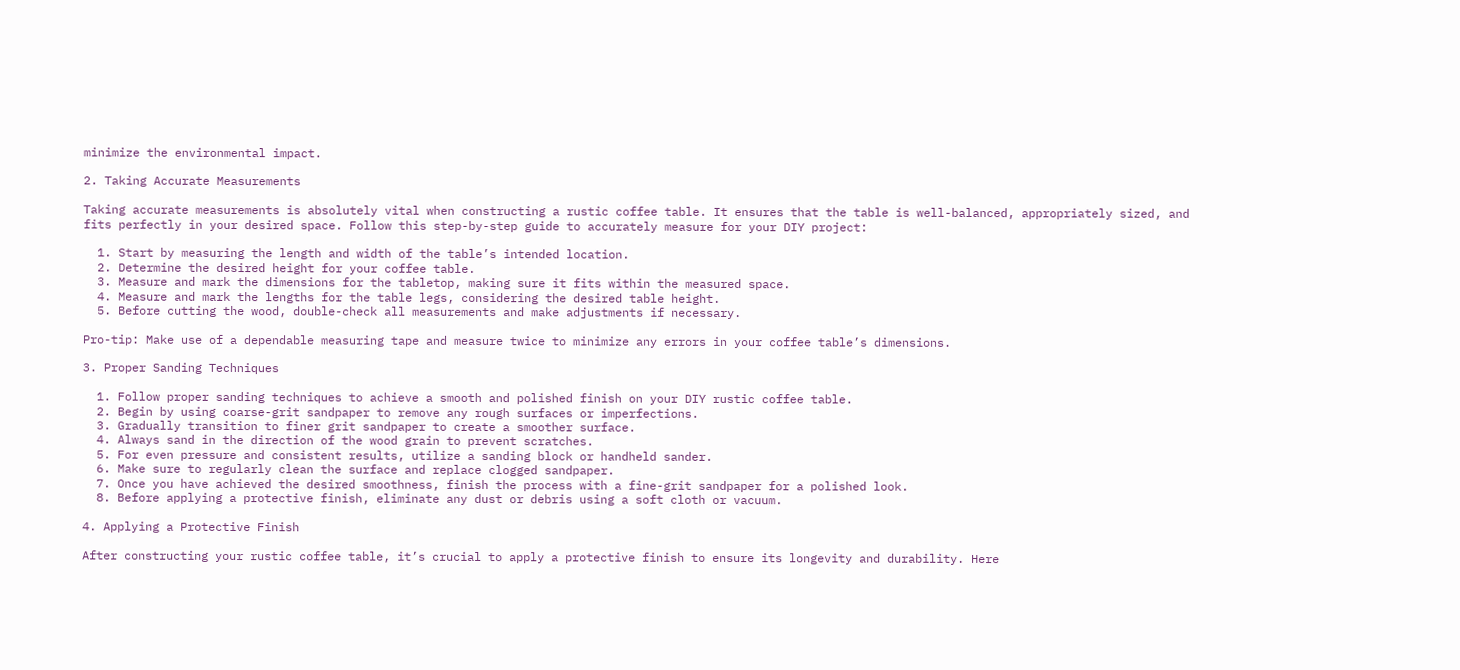minimize the environmental impact.

2. Taking Accurate Measurements

Taking accurate measurements is absolutely vital when constructing a rustic coffee table. It ensures that the table is well-balanced, appropriately sized, and fits perfectly in your desired space. Follow this step-by-step guide to accurately measure for your DIY project:

  1. Start by measuring the length and width of the table’s intended location.
  2. Determine the desired height for your coffee table.
  3. Measure and mark the dimensions for the tabletop, making sure it fits within the measured space.
  4. Measure and mark the lengths for the table legs, considering the desired table height.
  5. Before cutting the wood, double-check all measurements and make adjustments if necessary.

Pro-tip: Make use of a dependable measuring tape and measure twice to minimize any errors in your coffee table’s dimensions.

3. Proper Sanding Techniques

  1. Follow proper sanding techniques to achieve a smooth and polished finish on your DIY rustic coffee table.
  2. Begin by using coarse-grit sandpaper to remove any rough surfaces or imperfections.
  3. Gradually transition to finer grit sandpaper to create a smoother surface.
  4. Always sand in the direction of the wood grain to prevent scratches.
  5. For even pressure and consistent results, utilize a sanding block or handheld sander.
  6. Make sure to regularly clean the surface and replace clogged sandpaper.
  7. Once you have achieved the desired smoothness, finish the process with a fine-grit sandpaper for a polished look.
  8. Before applying a protective finish, eliminate any dust or debris using a soft cloth or vacuum.

4. Applying a Protective Finish

After constructing your rustic coffee table, it’s crucial to apply a protective finish to ensure its longevity and durability. Here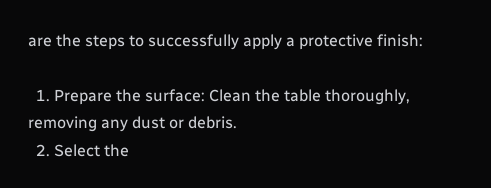are the steps to successfully apply a protective finish:

  1. Prepare the surface: Clean the table thoroughly, removing any dust or debris.
  2. Select the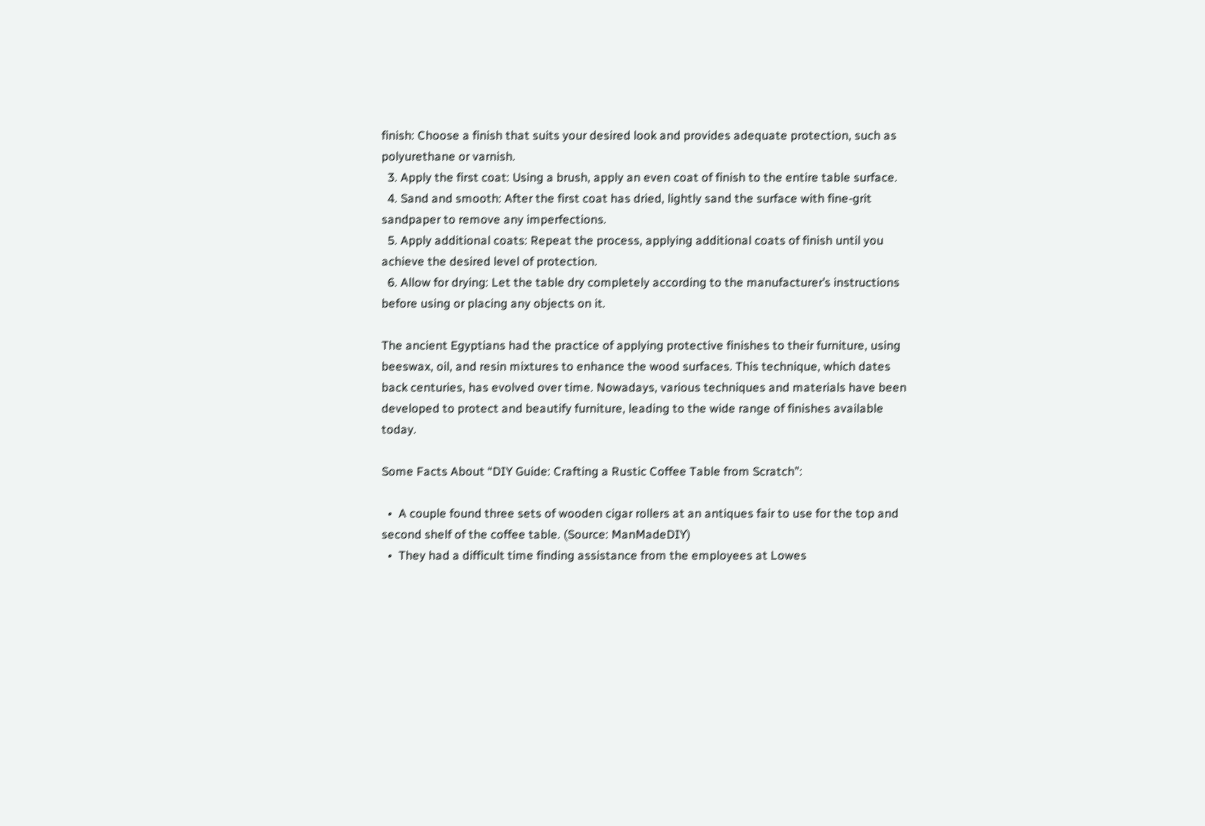finish: Choose a finish that suits your desired look and provides adequate protection, such as polyurethane or varnish.
  3. Apply the first coat: Using a brush, apply an even coat of finish to the entire table surface.
  4. Sand and smooth: After the first coat has dried, lightly sand the surface with fine-grit sandpaper to remove any imperfections.
  5. Apply additional coats: Repeat the process, applying additional coats of finish until you achieve the desired level of protection.
  6. Allow for drying: Let the table dry completely according to the manufacturer’s instructions before using or placing any objects on it.

The ancient Egyptians had the practice of applying protective finishes to their furniture, using beeswax, oil, and resin mixtures to enhance the wood surfaces. This technique, which dates back centuries, has evolved over time. Nowadays, various techniques and materials have been developed to protect and beautify furniture, leading to the wide range of finishes available today.

Some Facts About “DIY Guide: Crafting a Rustic Coffee Table from Scratch”:

  •  A couple found three sets of wooden cigar rollers at an antiques fair to use for the top and second shelf of the coffee table. (Source: ManMadeDIY)
  •  They had a difficult time finding assistance from the employees at Lowes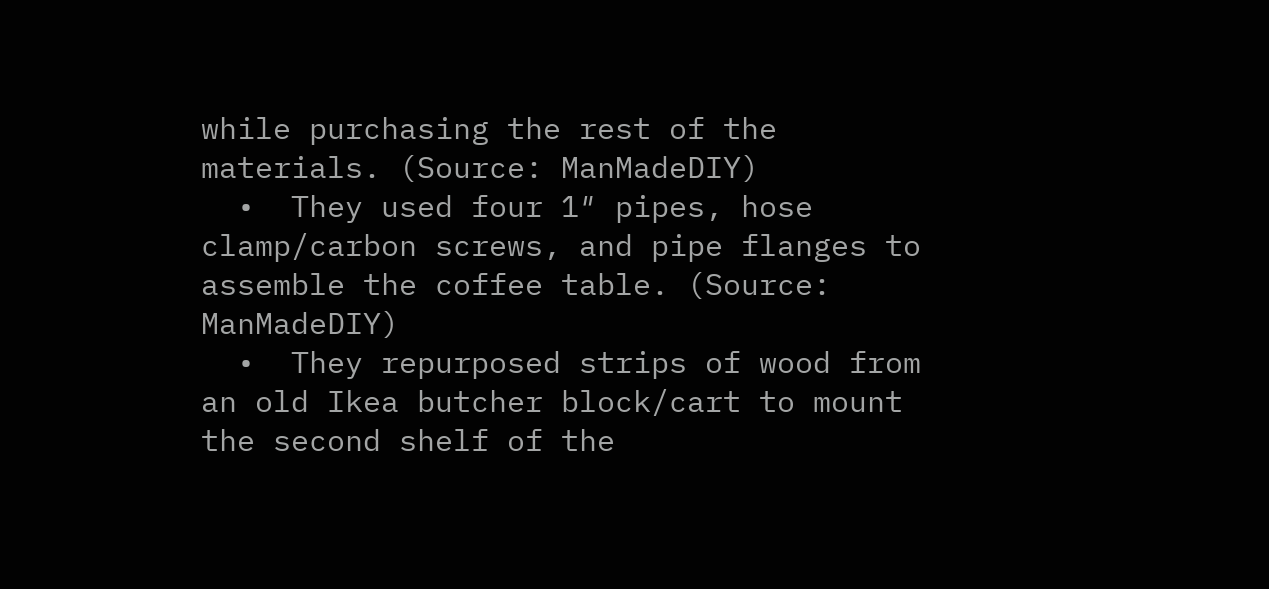while purchasing the rest of the materials. (Source: ManMadeDIY)
  •  They used four 1″ pipes, hose clamp/carbon screws, and pipe flanges to assemble the coffee table. (Source: ManMadeDIY)
  •  They repurposed strips of wood from an old Ikea butcher block/cart to mount the second shelf of the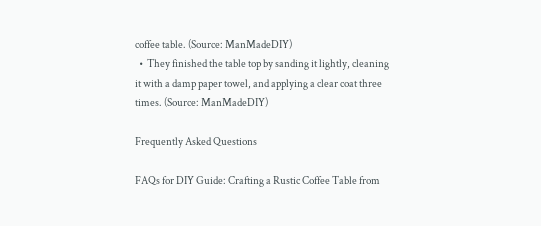coffee table. (Source: ManMadeDIY)
  •  They finished the table top by sanding it lightly, cleaning it with a damp paper towel, and applying a clear coat three times. (Source: ManMadeDIY)

Frequently Asked Questions

FAQs for DIY Guide: Crafting a Rustic Coffee Table from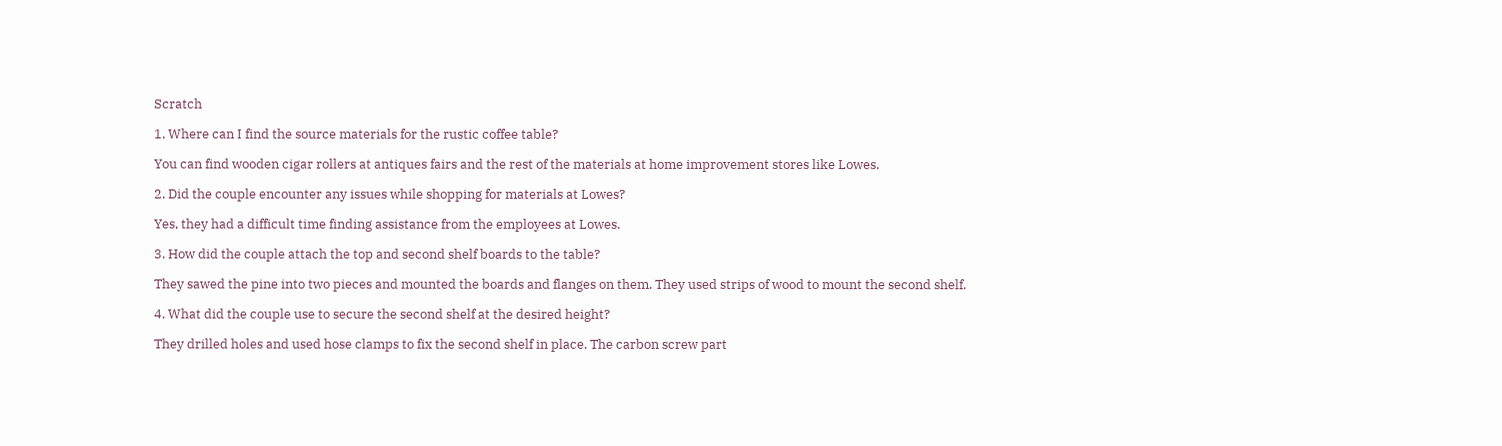Scratch

1. Where can I find the source materials for the rustic coffee table?

You can find wooden cigar rollers at antiques fairs and the rest of the materials at home improvement stores like Lowes.

2. Did the couple encounter any issues while shopping for materials at Lowes?

Yes, they had a difficult time finding assistance from the employees at Lowes.

3. How did the couple attach the top and second shelf boards to the table?

They sawed the pine into two pieces and mounted the boards and flanges on them. They used strips of wood to mount the second shelf.

4. What did the couple use to secure the second shelf at the desired height?

They drilled holes and used hose clamps to fix the second shelf in place. The carbon screw part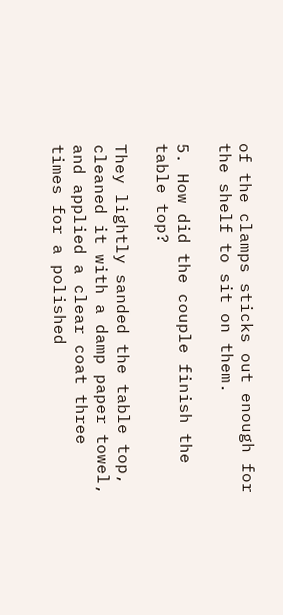of the clamps sticks out enough for the shelf to sit on them.

5. How did the couple finish the table top?

They lightly sanded the table top, cleaned it with a damp paper towel, and applied a clear coat three times for a polished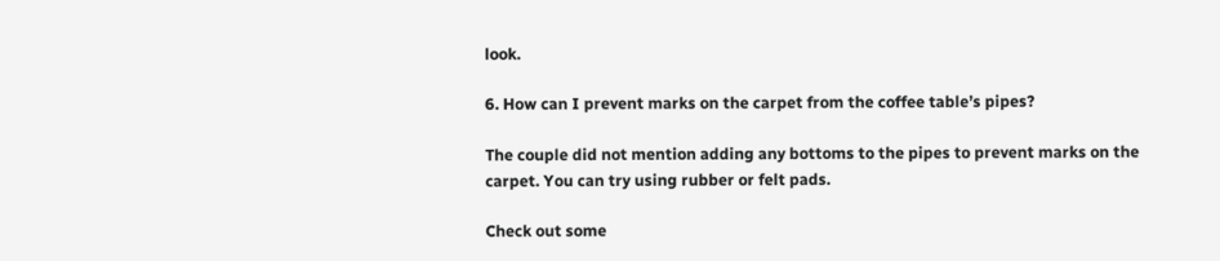look.

6. How can I prevent marks on the carpet from the coffee table’s pipes?

The couple did not mention adding any bottoms to the pipes to prevent marks on the carpet. You can try using rubber or felt pads.

Check out some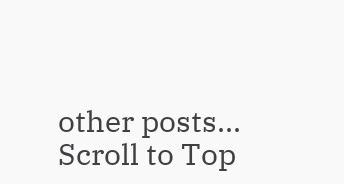other posts...
Scroll to Top